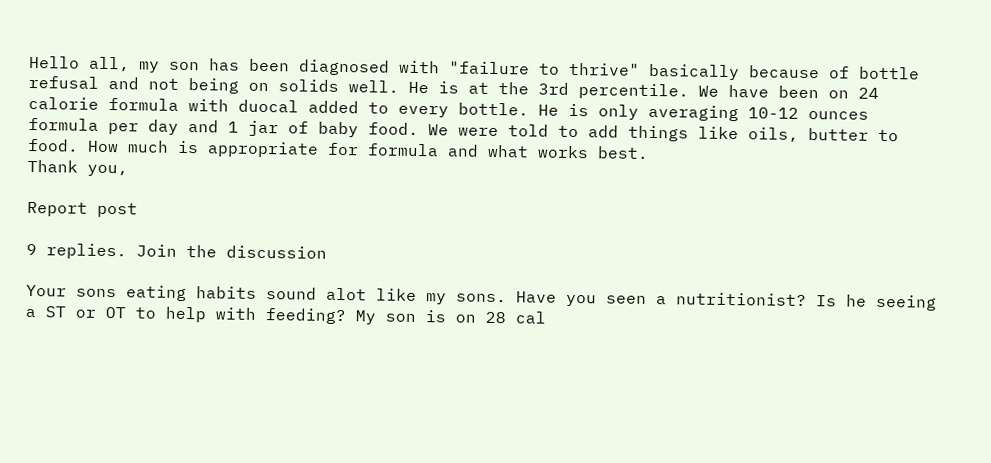Hello all, my son has been diagnosed with "failure to thrive" basically because of bottle refusal and not being on solids well. He is at the 3rd percentile. We have been on 24 calorie formula with duocal added to every bottle. He is only averaging 10-12 ounces formula per day and 1 jar of baby food. We were told to add things like oils, butter to food. How much is appropriate for formula and what works best.
Thank you,

Report post

9 replies. Join the discussion

Your sons eating habits sound alot like my sons. Have you seen a nutritionist? Is he seeing a ST or OT to help with feeding? My son is on 28 cal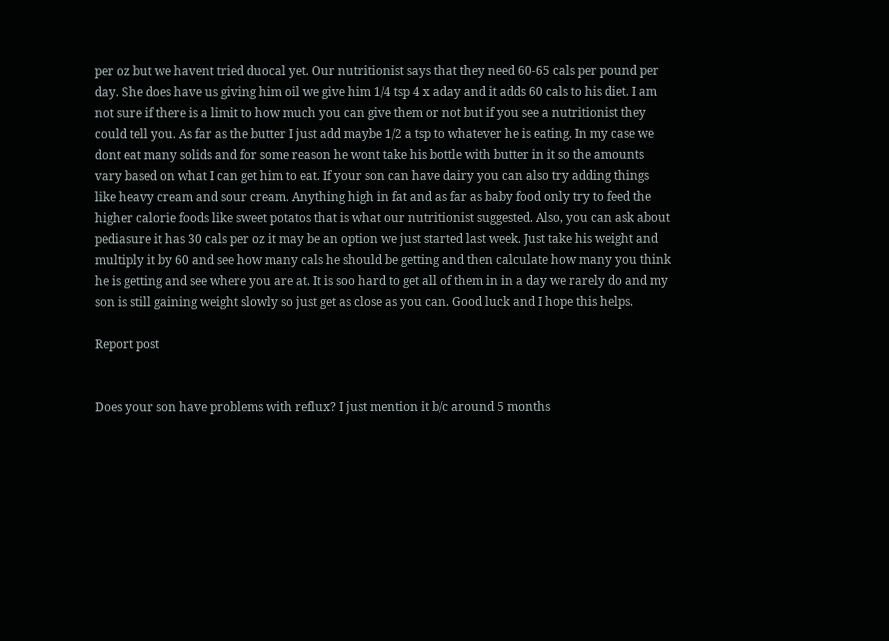per oz but we havent tried duocal yet. Our nutritionist says that they need 60-65 cals per pound per day. She does have us giving him oil we give him 1/4 tsp 4 x aday and it adds 60 cals to his diet. I am not sure if there is a limit to how much you can give them or not but if you see a nutritionist they could tell you. As far as the butter I just add maybe 1/2 a tsp to whatever he is eating. In my case we dont eat many solids and for some reason he wont take his bottle with butter in it so the amounts vary based on what I can get him to eat. If your son can have dairy you can also try adding things like heavy cream and sour cream. Anything high in fat and as far as baby food only try to feed the higher calorie foods like sweet potatos that is what our nutritionist suggested. Also, you can ask about pediasure it has 30 cals per oz it may be an option we just started last week. Just take his weight and multiply it by 60 and see how many cals he should be getting and then calculate how many you think he is getting and see where you are at. It is soo hard to get all of them in in a day we rarely do and my son is still gaining weight slowly so just get as close as you can. Good luck and I hope this helps.

Report post


Does your son have problems with reflux? I just mention it b/c around 5 months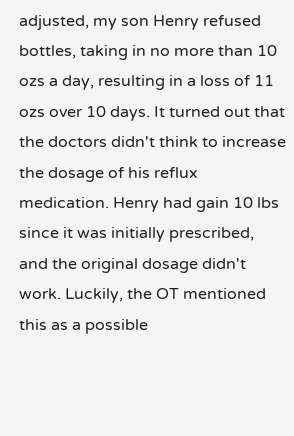adjusted, my son Henry refused bottles, taking in no more than 10 ozs a day, resulting in a loss of 11 ozs over 10 days. It turned out that the doctors didn't think to increase the dosage of his reflux medication. Henry had gain 10 lbs since it was initially prescribed, and the original dosage didn't work. Luckily, the OT mentioned this as a possible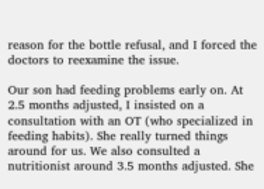reason for the bottle refusal, and I forced the doctors to reexamine the issue.

Our son had feeding problems early on. At 2.5 months adjusted, I insisted on a consultation with an OT (who specialized in feeding habits). She really turned things around for us. We also consulted a nutritionist around 3.5 months adjusted. She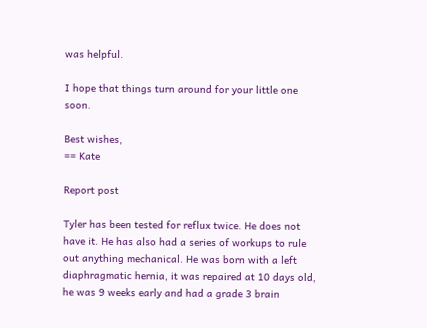was helpful.

I hope that things turn around for your little one soon.

Best wishes,
== Kate

Report post

Tyler has been tested for reflux twice. He does not have it. He has also had a series of workups to rule out anything mechanical. He was born with a left diaphragmatic hernia, it was repaired at 10 days old, he was 9 weeks early and had a grade 3 brain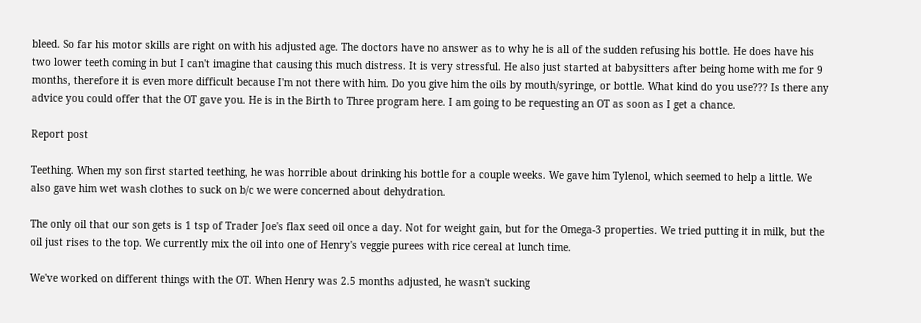bleed. So far his motor skills are right on with his adjusted age. The doctors have no answer as to why he is all of the sudden refusing his bottle. He does have his two lower teeth coming in but I can't imagine that causing this much distress. It is very stressful. He also just started at babysitters after being home with me for 9 months, therefore it is even more difficult because I'm not there with him. Do you give him the oils by mouth/syringe, or bottle. What kind do you use??? Is there any advice you could offer that the OT gave you. He is in the Birth to Three program here. I am going to be requesting an OT as soon as I get a chance.

Report post

Teething. When my son first started teething, he was horrible about drinking his bottle for a couple weeks. We gave him Tylenol, which seemed to help a little. We also gave him wet wash clothes to suck on b/c we were concerned about dehydration.

The only oil that our son gets is 1 tsp of Trader Joe's flax seed oil once a day. Not for weight gain, but for the Omega-3 properties. We tried putting it in milk, but the oil just rises to the top. We currently mix the oil into one of Henry's veggie purees with rice cereal at lunch time.

We've worked on different things with the OT. When Henry was 2.5 months adjusted, he wasn't sucking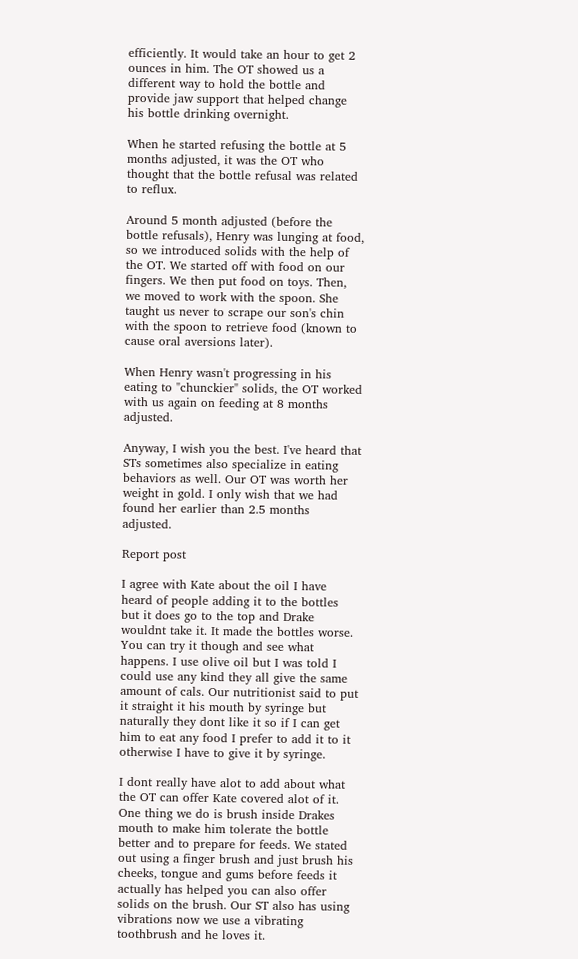efficiently. It would take an hour to get 2 ounces in him. The OT showed us a different way to hold the bottle and provide jaw support that helped change his bottle drinking overnight.

When he started refusing the bottle at 5 months adjusted, it was the OT who thought that the bottle refusal was related to reflux.

Around 5 month adjusted (before the bottle refusals), Henry was lunging at food, so we introduced solids with the help of the OT. We started off with food on our fingers. We then put food on toys. Then, we moved to work with the spoon. She taught us never to scrape our son's chin with the spoon to retrieve food (known to cause oral aversions later).

When Henry wasn't progressing in his eating to "chunckier" solids, the OT worked with us again on feeding at 8 months adjusted.

Anyway, I wish you the best. I've heard that STs sometimes also specialize in eating behaviors as well. Our OT was worth her weight in gold. I only wish that we had found her earlier than 2.5 months adjusted.

Report post

I agree with Kate about the oil I have heard of people adding it to the bottles but it does go to the top and Drake wouldnt take it. It made the bottles worse. You can try it though and see what happens. I use olive oil but I was told I could use any kind they all give the same amount of cals. Our nutritionist said to put it straight it his mouth by syringe but naturally they dont like it so if I can get him to eat any food I prefer to add it to it otherwise I have to give it by syringe.

I dont really have alot to add about what the OT can offer Kate covered alot of it. One thing we do is brush inside Drakes mouth to make him tolerate the bottle better and to prepare for feeds. We stated out using a finger brush and just brush his cheeks, tongue and gums before feeds it actually has helped you can also offer solids on the brush. Our ST also has using vibrations now we use a vibrating toothbrush and he loves it.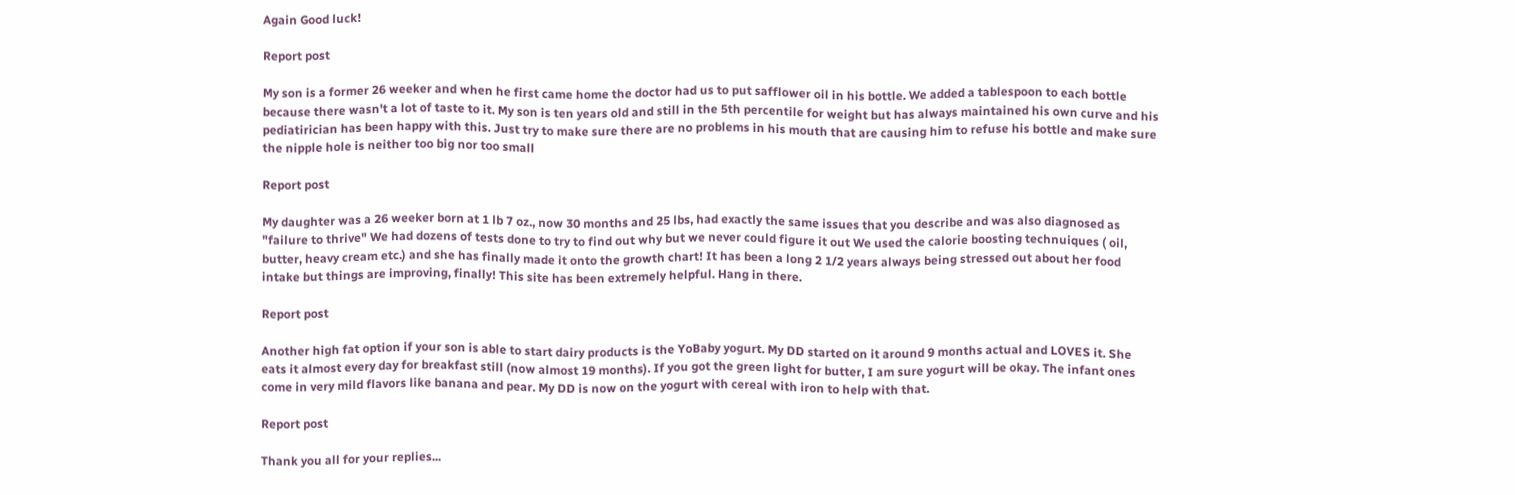Again Good luck!

Report post

My son is a former 26 weeker and when he first came home the doctor had us to put safflower oil in his bottle. We added a tablespoon to each bottle because there wasn't a lot of taste to it. My son is ten years old and still in the 5th percentile for weight but has always maintained his own curve and his pediatirician has been happy with this. Just try to make sure there are no problems in his mouth that are causing him to refuse his bottle and make sure the nipple hole is neither too big nor too small

Report post

My daughter was a 26 weeker born at 1 lb 7 oz., now 30 months and 25 lbs, had exactly the same issues that you describe and was also diagnosed as "failure to thrive" We had dozens of tests done to try to find out why but we never could figure it out We used the calorie boosting technuiques ( oil, butter, heavy cream etc.) and she has finally made it onto the growth chart! It has been a long 2 1/2 years always being stressed out about her food intake but things are improving, finally! This site has been extremely helpful. Hang in there.

Report post

Another high fat option if your son is able to start dairy products is the YoBaby yogurt. My DD started on it around 9 months actual and LOVES it. She eats it almost every day for breakfast still (now almost 19 months). If you got the green light for butter, I am sure yogurt will be okay. The infant ones come in very mild flavors like banana and pear. My DD is now on the yogurt with cereal with iron to help with that.

Report post

Thank you all for your replies...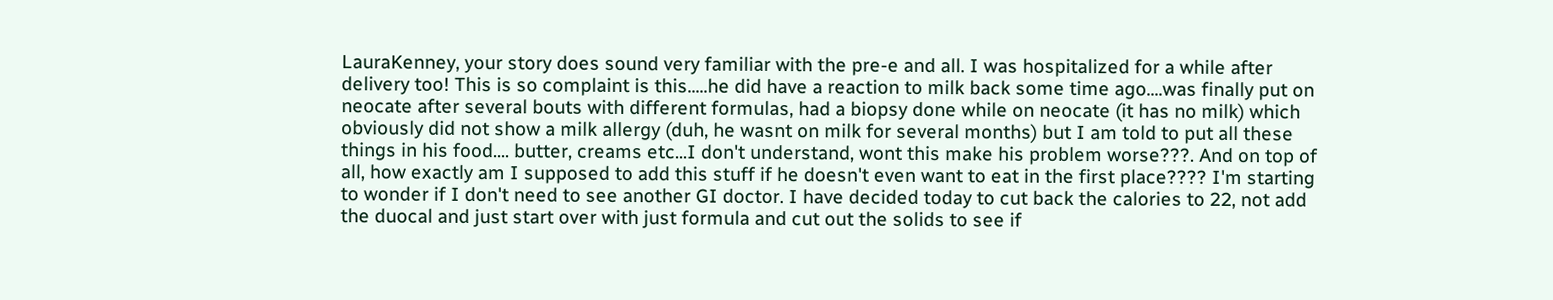LauraKenney, your story does sound very familiar with the pre-e and all. I was hospitalized for a while after delivery too! This is so complaint is this.....he did have a reaction to milk back some time ago....was finally put on neocate after several bouts with different formulas, had a biopsy done while on neocate (it has no milk) which obviously did not show a milk allergy (duh, he wasnt on milk for several months) but I am told to put all these things in his food.... butter, creams etc...I don't understand, wont this make his problem worse???. And on top of all, how exactly am I supposed to add this stuff if he doesn't even want to eat in the first place???? I'm starting to wonder if I don't need to see another GI doctor. I have decided today to cut back the calories to 22, not add the duocal and just start over with just formula and cut out the solids to see if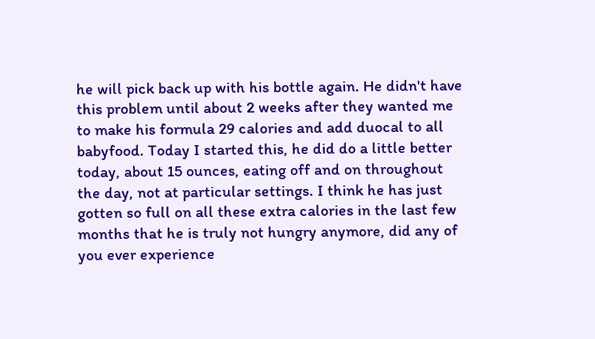he will pick back up with his bottle again. He didn't have this problem until about 2 weeks after they wanted me to make his formula 29 calories and add duocal to all babyfood. Today I started this, he did do a little better today, about 15 ounces, eating off and on throughout the day, not at particular settings. I think he has just gotten so full on all these extra calories in the last few months that he is truly not hungry anymore, did any of you ever experience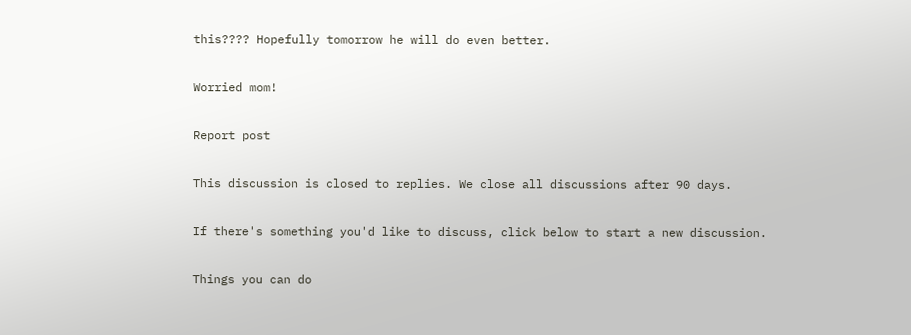this???? Hopefully tomorrow he will do even better.

Worried mom!

Report post

This discussion is closed to replies. We close all discussions after 90 days.

If there's something you'd like to discuss, click below to start a new discussion.

Things you can do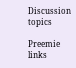Discussion topics

Preemie links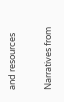and resources

Narratives from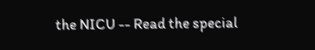the NICU -- Read the special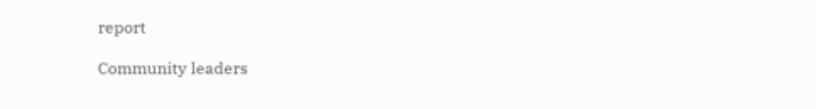report

Community leaders